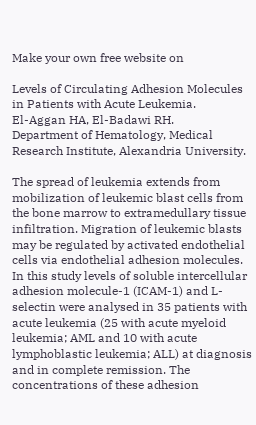Make your own free website on

Levels of Circulating Adhesion Molecules in Patients with Acute Leukemia.
El-Aggan HA, El-Badawi RH.
Department of Hematology, Medical Research Institute, Alexandria University.

The spread of leukemia extends from mobilization of leukemic blast cells from the bone marrow to extramedullary tissue infiltration. Migration of leukemic blasts may be regulated by activated endothelial cells via endothelial adhesion molecules. In this study levels of soluble intercellular adhesion molecule-1 (ICAM-1) and L-selectin were analysed in 35 patients with acute leukemia (25 with acute myeloid leukemia; AML and 10 with acute lymphoblastic leukemia; ALL) at diagnosis and in complete remission. The concentrations of these adhesion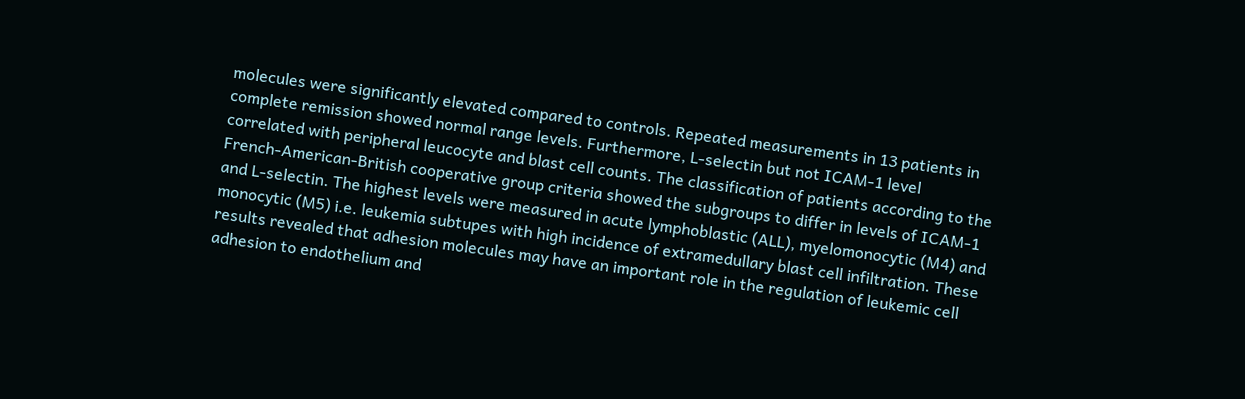molecules were significantly elevated compared to controls. Repeated measurements in 13 patients in complete remission showed normal range levels. Furthermore, L-selectin but not ICAM-1 level correlated with peripheral leucocyte and blast cell counts. The classification of patients according to the French-American-British cooperative group criteria showed the subgroups to differ in levels of ICAM-1 and L-selectin. The highest levels were measured in acute lymphoblastic (ALL), myelomonocytic (M4) and monocytic (M5) i.e. leukemia subtupes with high incidence of extramedullary blast cell infiltration. These results revealed that adhesion molecules may have an important role in the regulation of leukemic cell adhesion to endothelium and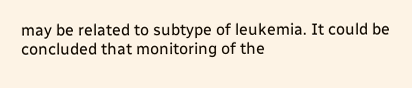may be related to subtype of leukemia. It could be concluded that monitoring of the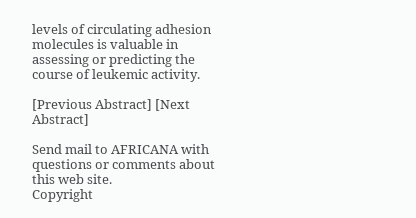levels of circulating adhesion molecules is valuable in assessing or predicting the course of leukemic activity.

[Previous Abstract] [Next Abstract]

Send mail to AFRICANA with questions or comments about this web site.
Copyright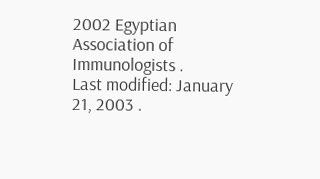2002 Egyptian Association of Immunologists .
Last modified: January 21, 2003 .